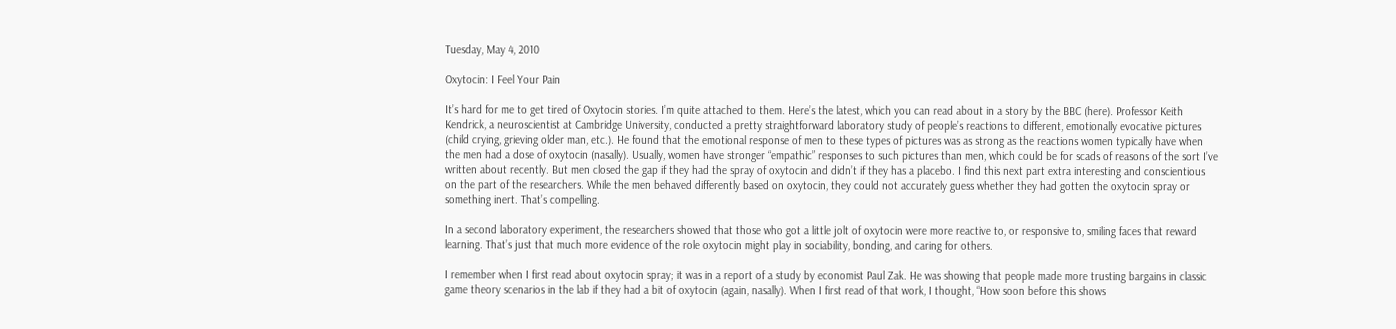Tuesday, May 4, 2010

Oxytocin: I Feel Your Pain

It’s hard for me to get tired of Oxytocin stories. I’m quite attached to them. Here’s the latest, which you can read about in a story by the BBC (here). Professor Keith Kendrick, a neuroscientist at Cambridge University, conducted a pretty straightforward laboratory study of people’s reactions to different, emotionally evocative pictures (child crying, grieving older man, etc.). He found that the emotional response of men to these types of pictures was as strong as the reactions women typically have when the men had a dose of oxytocin (nasally). Usually, women have stronger “empathic” responses to such pictures than men, which could be for scads of reasons of the sort I’ve written about recently. But men closed the gap if they had the spray of oxytocin and didn’t if they has a placebo. I find this next part extra interesting and conscientious on the part of the researchers. While the men behaved differently based on oxytocin, they could not accurately guess whether they had gotten the oxytocin spray or something inert. That’s compelling.

In a second laboratory experiment, the researchers showed that those who got a little jolt of oxytocin were more reactive to, or responsive to, smiling faces that reward learning. That’s just that much more evidence of the role oxytocin might play in sociability, bonding, and caring for others.

I remember when I first read about oxytocin spray; it was in a report of a study by economist Paul Zak. He was showing that people made more trusting bargains in classic game theory scenarios in the lab if they had a bit of oxytocin (again, nasally). When I first read of that work, I thought, “How soon before this shows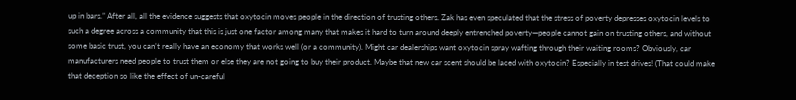up in bars.” After all, all the evidence suggests that oxytocin moves people in the direction of trusting others. Zak has even speculated that the stress of poverty depresses oxytocin levels to such a degree across a community that this is just one factor among many that makes it hard to turn around deeply entrenched poverty—people cannot gain on trusting others, and without some basic trust, you can’t really have an economy that works well (or a community). Might car dealerships want oxytocin spray wafting through their waiting rooms? Obviously, car manufacturers need people to trust them or else they are not going to buy their product. Maybe that new car scent should be laced with oxytocin? Especially in test drives! (That could make that deception so like the effect of un-careful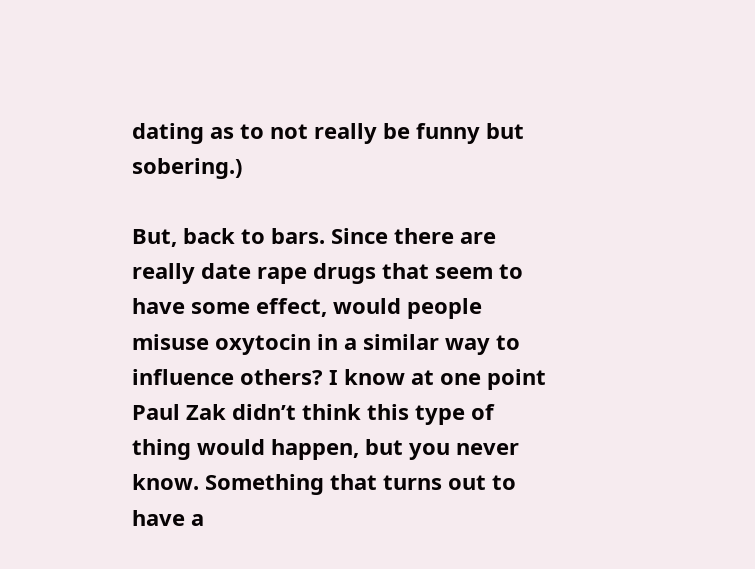dating as to not really be funny but sobering.)

But, back to bars. Since there are really date rape drugs that seem to have some effect, would people misuse oxytocin in a similar way to influence others? I know at one point Paul Zak didn’t think this type of thing would happen, but you never know. Something that turns out to have a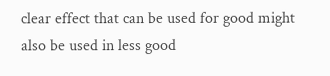clear effect that can be used for good might also be used in less good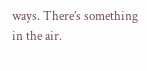ways. There’s something in the air.